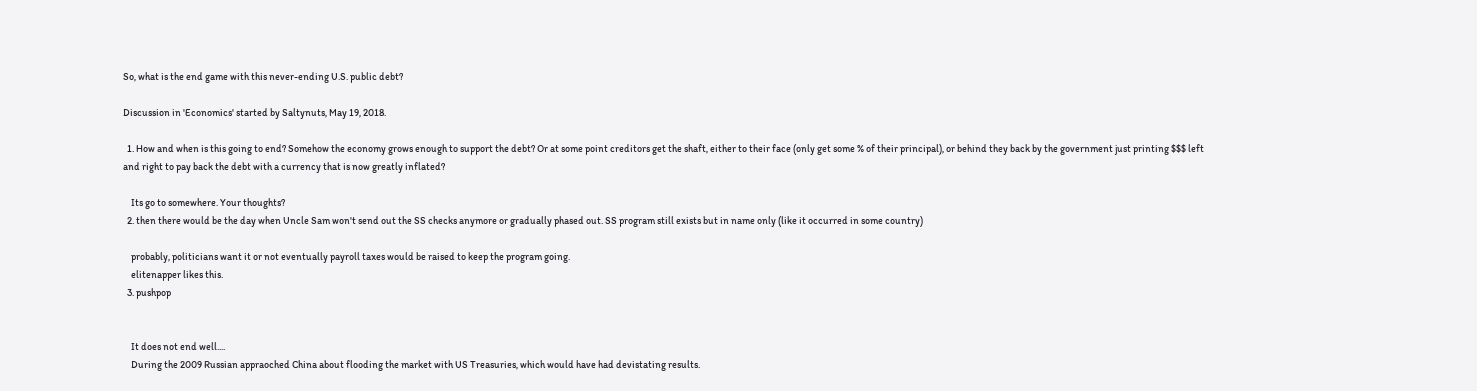So, what is the end game with this never-ending U.S. public debt?

Discussion in 'Economics' started by Saltynuts, May 19, 2018.

  1. How and when is this going to end? Somehow the economy grows enough to support the debt? Or at some point creditors get the shaft, either to their face (only get some % of their principal), or behind they back by the government just printing $$$ left and right to pay back the debt with a currency that is now greatly inflated?

    Its go to somewhere. Your thoughts?
  2. then there would be the day when Uncle Sam won't send out the SS checks anymore or gradually phased out. SS program still exists but in name only (like it occurred in some country)

    probably, politicians want it or not eventually payroll taxes would be raised to keep the program going.
    elitenapper likes this.
  3. pushpop


    It does not end well....
    During the 2009 Russian appraoched China about flooding the market with US Treasuries, which would have had devistating results.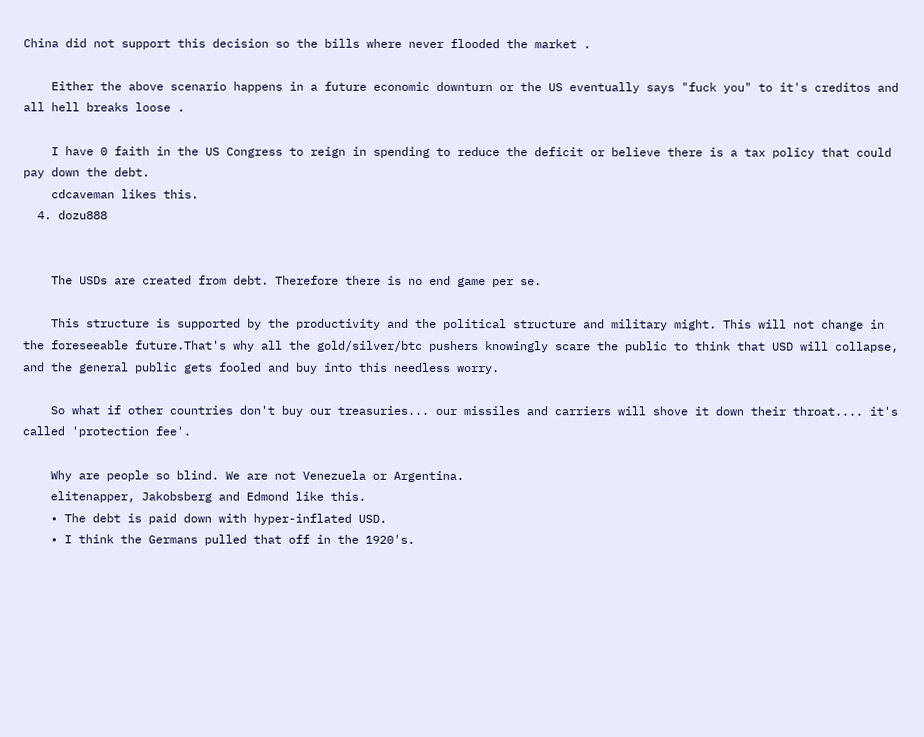China did not support this decision so the bills where never flooded the market .

    Either the above scenario happens in a future economic downturn or the US eventually says "fuck you" to it's creditos and all hell breaks loose .

    I have 0 faith in the US Congress to reign in spending to reduce the deficit or believe there is a tax policy that could pay down the debt.
    cdcaveman likes this.
  4. dozu888


    The USDs are created from debt. Therefore there is no end game per se.

    This structure is supported by the productivity and the political structure and military might. This will not change in the foreseeable future.That's why all the gold/silver/btc pushers knowingly scare the public to think that USD will collapse, and the general public gets fooled and buy into this needless worry.

    So what if other countries don't buy our treasuries... our missiles and carriers will shove it down their throat.... it's called 'protection fee'.

    Why are people so blind. We are not Venezuela or Argentina.
    elitenapper, Jakobsberg and Edmond like this.
    • The debt is paid down with hyper-inflated USD.
    • I think the Germans pulled that off in the 1920's.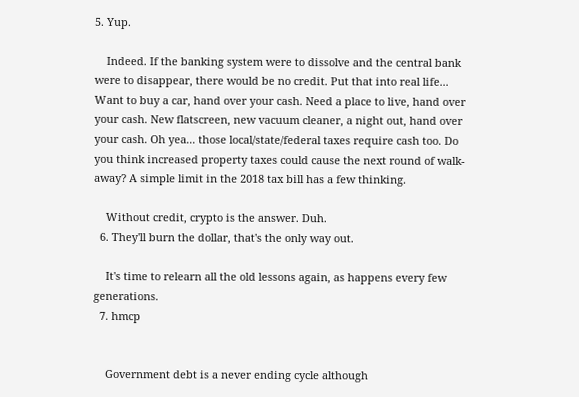5. Yup.

    Indeed. If the banking system were to dissolve and the central bank were to disappear, there would be no credit. Put that into real life... Want to buy a car, hand over your cash. Need a place to live, hand over your cash. New flatscreen, new vacuum cleaner, a night out, hand over your cash. Oh yea... those local/state/federal taxes require cash too. Do you think increased property taxes could cause the next round of walk-away? A simple limit in the 2018 tax bill has a few thinking.

    Without credit, crypto is the answer. Duh.
  6. They'll burn the dollar, that's the only way out.

    It's time to relearn all the old lessons again, as happens every few generations.
  7. hmcp


    Government debt is a never ending cycle although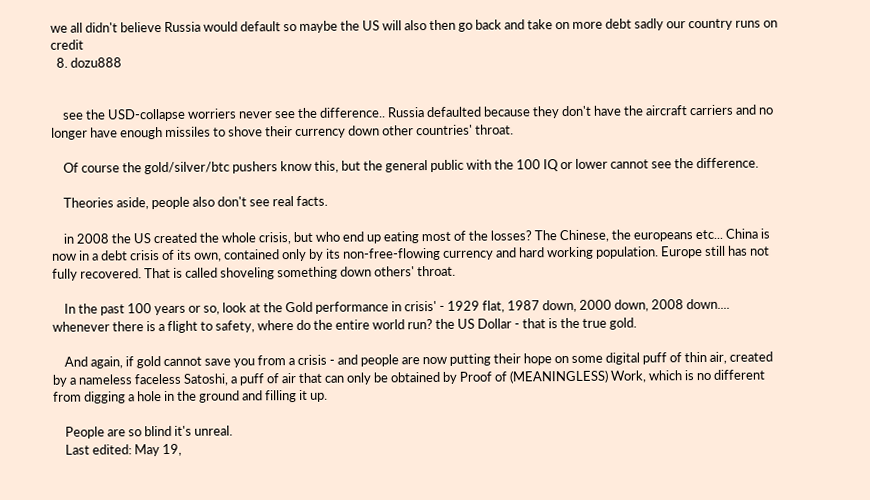we all didn't believe Russia would default so maybe the US will also then go back and take on more debt sadly our country runs on credit
  8. dozu888


    see the USD-collapse worriers never see the difference.. Russia defaulted because they don't have the aircraft carriers and no longer have enough missiles to shove their currency down other countries' throat.

    Of course the gold/silver/btc pushers know this, but the general public with the 100 IQ or lower cannot see the difference.

    Theories aside, people also don't see real facts.

    in 2008 the US created the whole crisis, but who end up eating most of the losses? The Chinese, the europeans etc... China is now in a debt crisis of its own, contained only by its non-free-flowing currency and hard working population. Europe still has not fully recovered. That is called shoveling something down others' throat.

    In the past 100 years or so, look at the Gold performance in crisis' - 1929 flat, 1987 down, 2000 down, 2008 down.... whenever there is a flight to safety, where do the entire world run? the US Dollar - that is the true gold.

    And again, if gold cannot save you from a crisis - and people are now putting their hope on some digital puff of thin air, created by a nameless faceless Satoshi, a puff of air that can only be obtained by Proof of (MEANINGLESS) Work, which is no different from digging a hole in the ground and filling it up.

    People are so blind it's unreal.
    Last edited: May 19,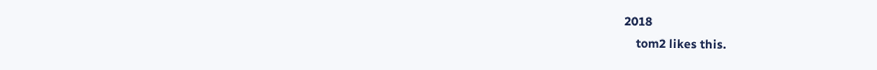2018
    tom2 likes this.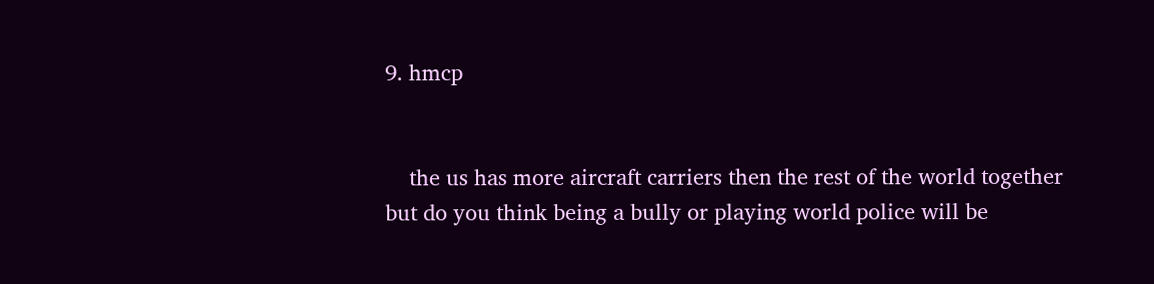9. hmcp


    the us has more aircraft carriers then the rest of the world together but do you think being a bully or playing world police will be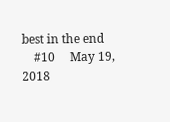best in the end
    #10     May 19, 2018